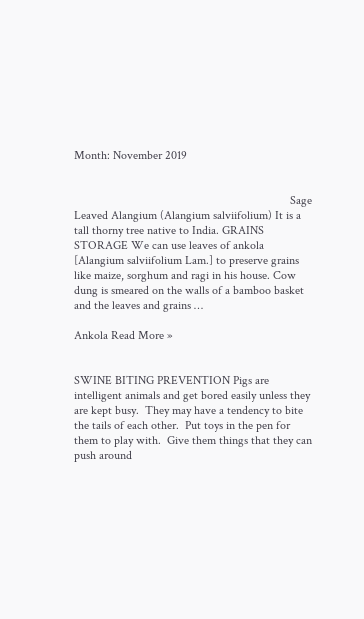Month: November 2019


                                                                        Sage Leaved Alangium (Alangium salviifolium) It is a tall thorny tree native to India. GRAINS STORAGE We can use leaves of ankola [Alangium salviifolium Lam.] to preserve grains like maize, sorghum and ragi in his house. Cow dung is smeared on the walls of a bamboo basket and the leaves and grains …

Ankola Read More »


SWINE BITING PREVENTION Pigs are intelligent animals and get bored easily unless they are kept busy.  They may have a tendency to bite the tails of each other.  Put toys in the pen for them to play with.  Give them things that they can push around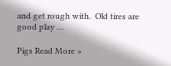and get rough with.  Old tires are good play …

Pigs Read More »